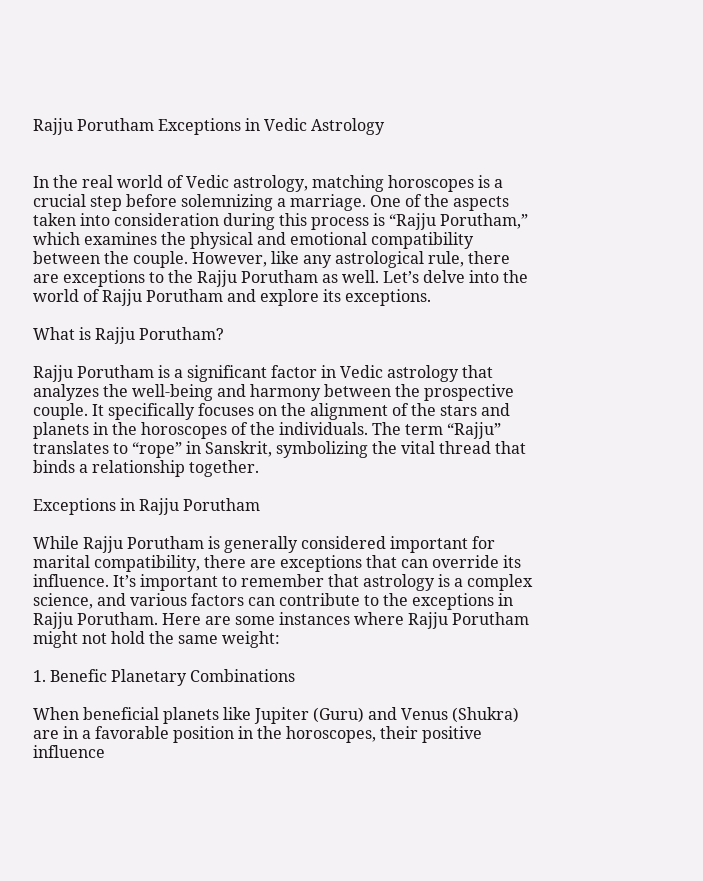Rajju Porutham Exceptions in Vedic Astrology


In the real world of Vedic astrology, matching horoscopes is a crucial step before solemnizing a marriage. One of the aspects taken into consideration during this process is “Rajju Porutham,” which examines the physical and emotional compatibility between the couple. However, like any astrological rule, there are exceptions to the Rajju Porutham as well. Let’s delve into the world of Rajju Porutham and explore its exceptions.

What is Rajju Porutham?

Rajju Porutham is a significant factor in Vedic astrology that analyzes the well-being and harmony between the prospective couple. It specifically focuses on the alignment of the stars and planets in the horoscopes of the individuals. The term “Rajju” translates to “rope” in Sanskrit, symbolizing the vital thread that binds a relationship together.

Exceptions in Rajju Porutham

While Rajju Porutham is generally considered important for marital compatibility, there are exceptions that can override its influence. It’s important to remember that astrology is a complex science, and various factors can contribute to the exceptions in Rajju Porutham. Here are some instances where Rajju Porutham might not hold the same weight:

1. Benefic Planetary Combinations

When beneficial planets like Jupiter (Guru) and Venus (Shukra) are in a favorable position in the horoscopes, their positive influence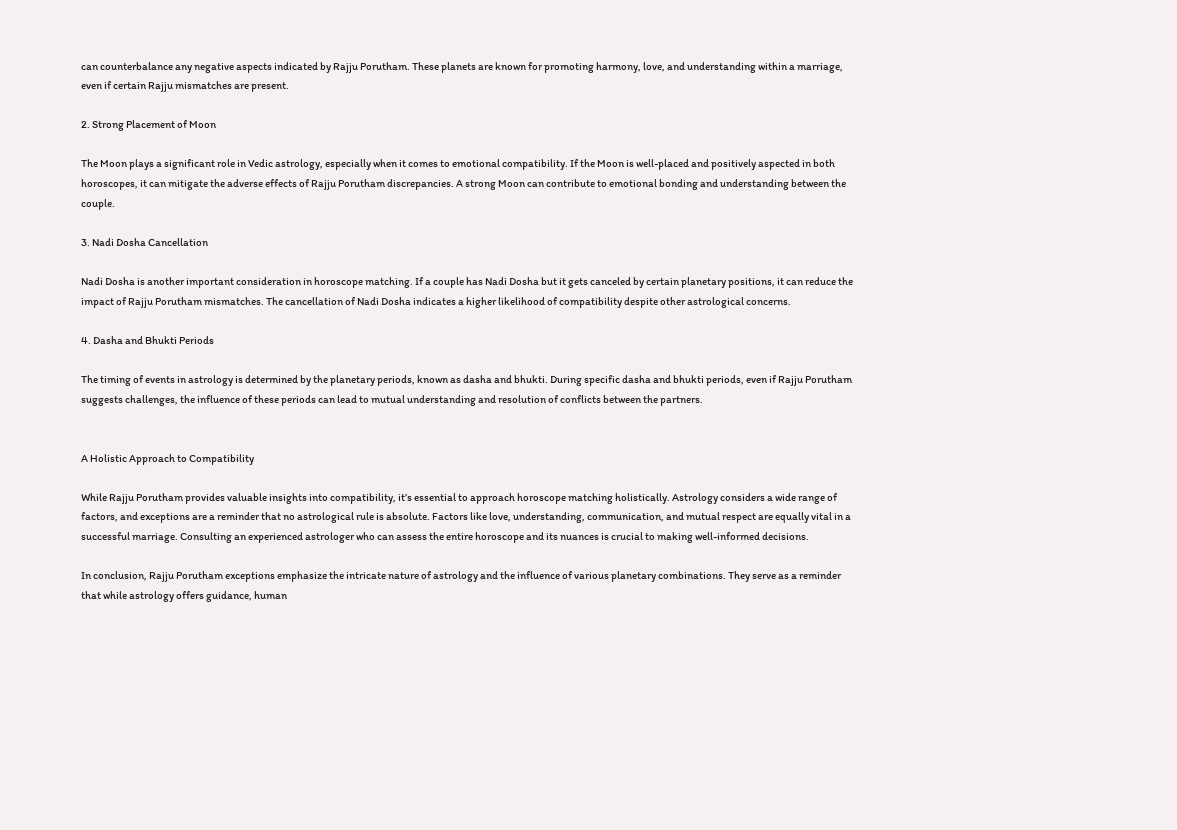can counterbalance any negative aspects indicated by Rajju Porutham. These planets are known for promoting harmony, love, and understanding within a marriage, even if certain Rajju mismatches are present.

2. Strong Placement of Moon

The Moon plays a significant role in Vedic astrology, especially when it comes to emotional compatibility. If the Moon is well-placed and positively aspected in both horoscopes, it can mitigate the adverse effects of Rajju Porutham discrepancies. A strong Moon can contribute to emotional bonding and understanding between the couple.

3. Nadi Dosha Cancellation

Nadi Dosha is another important consideration in horoscope matching. If a couple has Nadi Dosha but it gets canceled by certain planetary positions, it can reduce the impact of Rajju Porutham mismatches. The cancellation of Nadi Dosha indicates a higher likelihood of compatibility despite other astrological concerns.

4. Dasha and Bhukti Periods

The timing of events in astrology is determined by the planetary periods, known as dasha and bhukti. During specific dasha and bhukti periods, even if Rajju Porutham suggests challenges, the influence of these periods can lead to mutual understanding and resolution of conflicts between the partners.


A Holistic Approach to Compatibility

While Rajju Porutham provides valuable insights into compatibility, it’s essential to approach horoscope matching holistically. Astrology considers a wide range of factors, and exceptions are a reminder that no astrological rule is absolute. Factors like love, understanding, communication, and mutual respect are equally vital in a successful marriage. Consulting an experienced astrologer who can assess the entire horoscope and its nuances is crucial to making well-informed decisions.

In conclusion, Rajju Porutham exceptions emphasize the intricate nature of astrology and the influence of various planetary combinations. They serve as a reminder that while astrology offers guidance, human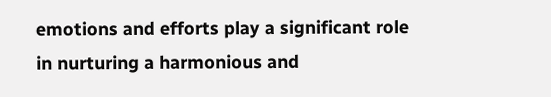emotions and efforts play a significant role in nurturing a harmonious and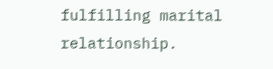fulfilling marital relationship.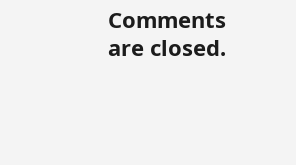Comments are closed.